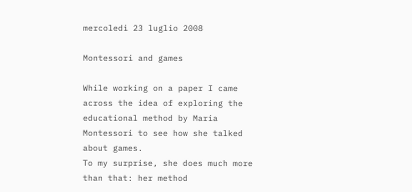mercoledì 23 luglio 2008

Montessori and games

While working on a paper I came across the idea of exploring the educational method by Maria Montessori to see how she talked about games.
To my surprise, she does much more than that: her method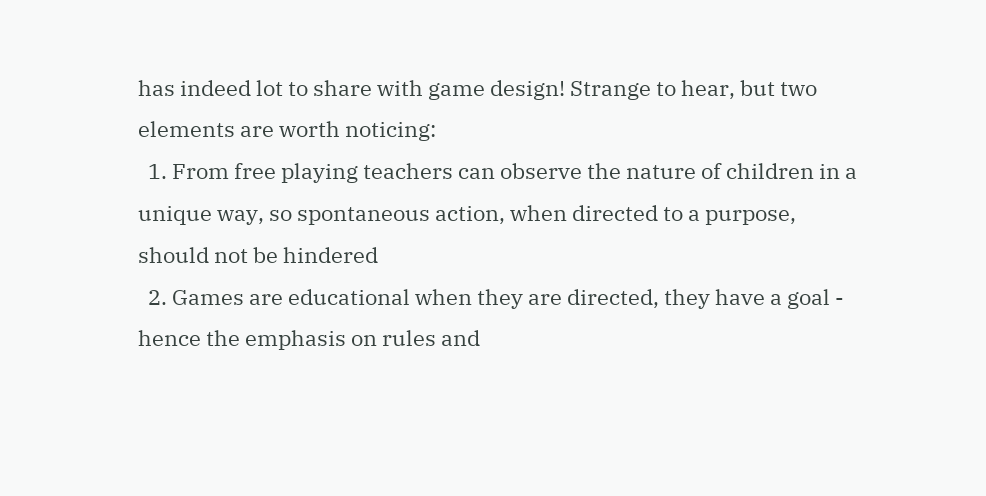has indeed lot to share with game design! Strange to hear, but two elements are worth noticing:
  1. From free playing teachers can observe the nature of children in a unique way, so spontaneous action, when directed to a purpose, should not be hindered
  2. Games are educational when they are directed, they have a goal - hence the emphasis on rules and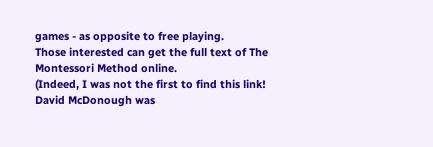games - as opposite to free playing.
Those interested can get the full text of The Montessori Method online.
(Indeed, I was not the first to find this link! David McDonough was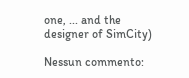one, ... and the designer of SimCity)

Nessun commento: